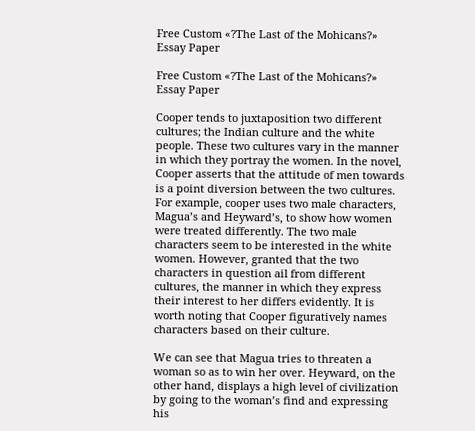Free Custom «?The Last of the Mohicans?» Essay Paper

Free Custom «?The Last of the Mohicans?» Essay Paper

Cooper tends to juxtaposition two different cultures; the Indian culture and the white people. These two cultures vary in the manner in which they portray the women. In the novel, Cooper asserts that the attitude of men towards is a point diversion between the two cultures. For example, cooper uses two male characters, Magua’s and Heyward’s, to show how women were treated differently. The two male characters seem to be interested in the white women. However, granted that the two characters in question ail from different cultures, the manner in which they express their interest to her differs evidently. It is worth noting that Cooper figuratively names characters based on their culture.

We can see that Magua tries to threaten a woman so as to win her over. Heyward, on the other hand, displays a high level of civilization by going to the woman’s find and expressing his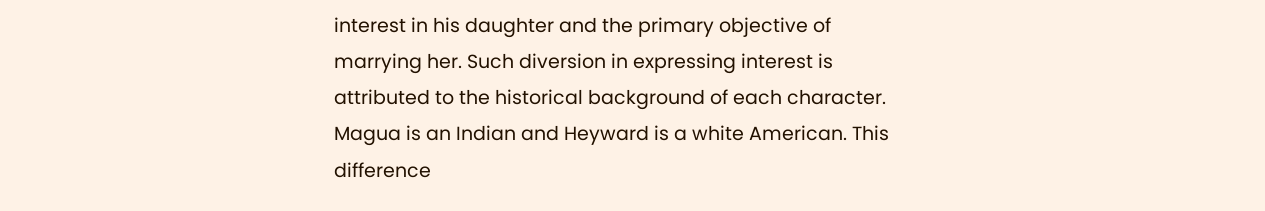interest in his daughter and the primary objective of marrying her. Such diversion in expressing interest is attributed to the historical background of each character. Magua is an Indian and Heyward is a white American. This difference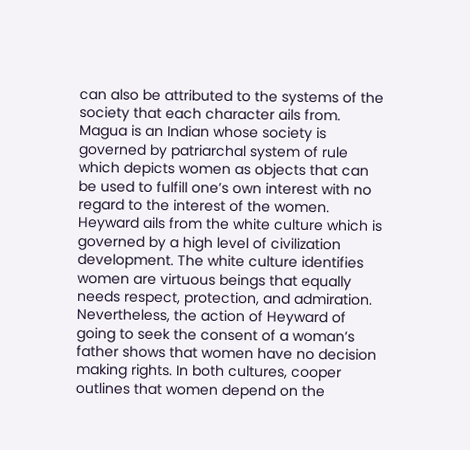can also be attributed to the systems of the society that each character ails from. Magua is an Indian whose society is governed by patriarchal system of rule which depicts women as objects that can be used to fulfill one’s own interest with no regard to the interest of the women. Heyward ails from the white culture which is governed by a high level of civilization development. The white culture identifies women are virtuous beings that equally needs respect, protection, and admiration.  Nevertheless, the action of Heyward of going to seek the consent of a woman’s father shows that women have no decision making rights. In both cultures, cooper outlines that women depend on the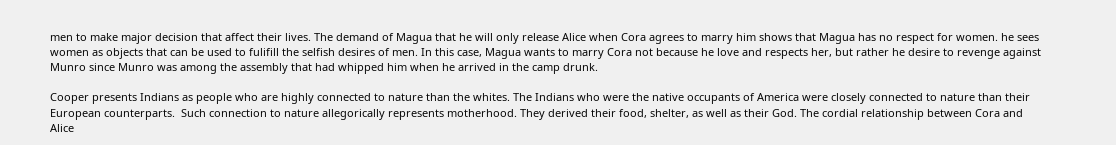men to make major decision that affect their lives. The demand of Magua that he will only release Alice when Cora agrees to marry him shows that Magua has no respect for women. he sees women as objects that can be used to fulifill the selfish desires of men. In this case, Magua wants to marry Cora not because he love and respects her, but rather he desire to revenge against Munro since Munro was among the assembly that had whipped him when he arrived in the camp drunk.

Cooper presents Indians as people who are highly connected to nature than the whites. The Indians who were the native occupants of America were closely connected to nature than their European counterparts.  Such connection to nature allegorically represents motherhood. They derived their food, shelter, as well as their God. The cordial relationship between Cora and Alice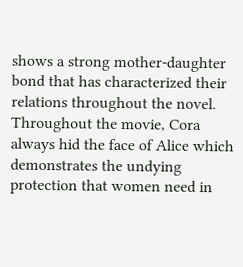shows a strong mother-daughter bond that has characterized their relations throughout the novel. Throughout the movie, Cora always hid the face of Alice which demonstrates the undying protection that women need in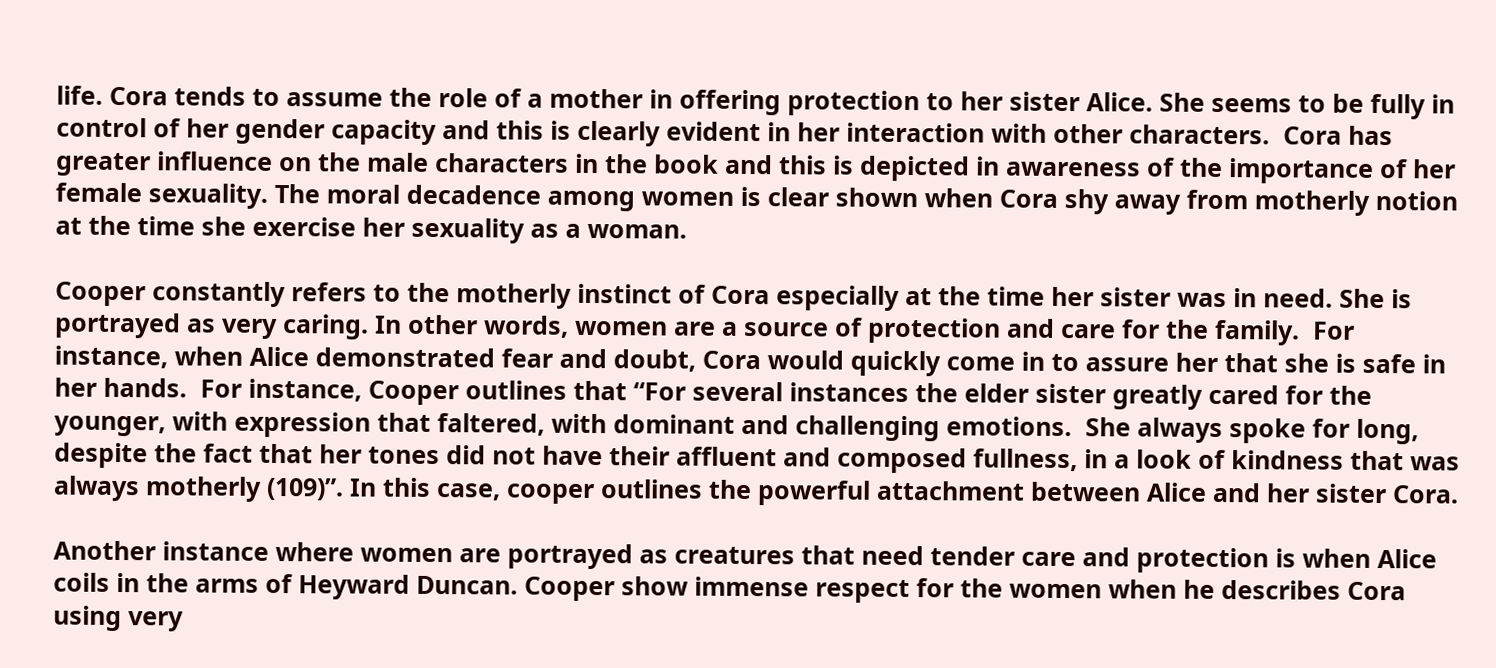life. Cora tends to assume the role of a mother in offering protection to her sister Alice. She seems to be fully in control of her gender capacity and this is clearly evident in her interaction with other characters.  Cora has greater influence on the male characters in the book and this is depicted in awareness of the importance of her female sexuality. The moral decadence among women is clear shown when Cora shy away from motherly notion at the time she exercise her sexuality as a woman.

Cooper constantly refers to the motherly instinct of Cora especially at the time her sister was in need. She is portrayed as very caring. In other words, women are a source of protection and care for the family.  For instance, when Alice demonstrated fear and doubt, Cora would quickly come in to assure her that she is safe in her hands.  For instance, Cooper outlines that “For several instances the elder sister greatly cared for the younger, with expression that faltered, with dominant and challenging emotions.  She always spoke for long, despite the fact that her tones did not have their affluent and composed fullness, in a look of kindness that was always motherly (109)”. In this case, cooper outlines the powerful attachment between Alice and her sister Cora.

Another instance where women are portrayed as creatures that need tender care and protection is when Alice coils in the arms of Heyward Duncan. Cooper show immense respect for the women when he describes Cora using very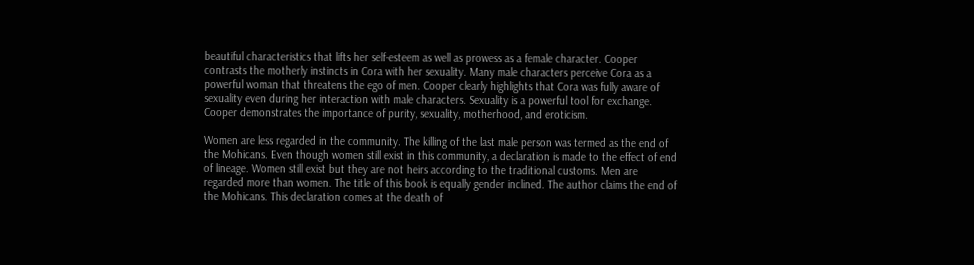beautiful characteristics that lifts her self-esteem as well as prowess as a female character. Cooper contrasts the motherly instincts in Cora with her sexuality. Many male characters perceive Cora as a powerful woman that threatens the ego of men. Cooper clearly highlights that Cora was fully aware of sexuality even during her interaction with male characters. Sexuality is a powerful tool for exchange. Cooper demonstrates the importance of purity, sexuality, motherhood, and eroticism.

Women are less regarded in the community. The killing of the last male person was termed as the end of the Mohicans. Even though women still exist in this community, a declaration is made to the effect of end of lineage. Women still exist but they are not heirs according to the traditional customs. Men are regarded more than women. The title of this book is equally gender inclined. The author claims the end of the Mohicans. This declaration comes at the death of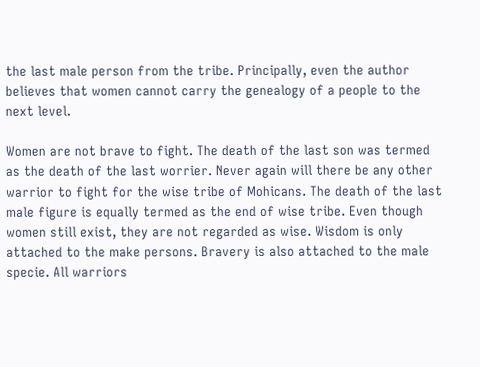the last male person from the tribe. Principally, even the author believes that women cannot carry the genealogy of a people to the next level.

Women are not brave to fight. The death of the last son was termed as the death of the last worrier. Never again will there be any other warrior to fight for the wise tribe of Mohicans. The death of the last male figure is equally termed as the end of wise tribe. Even though women still exist, they are not regarded as wise. Wisdom is only attached to the make persons. Bravery is also attached to the male specie. All warriors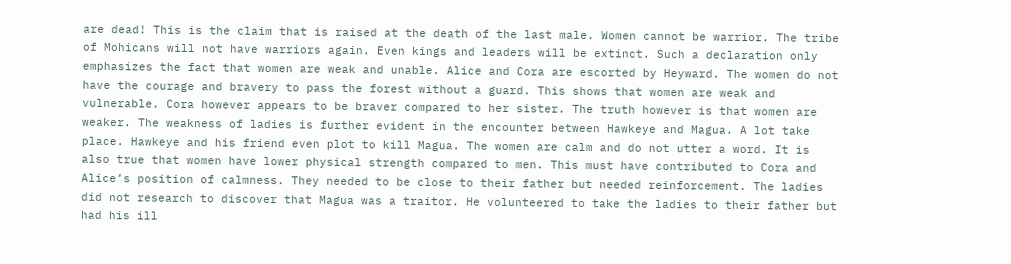are dead! This is the claim that is raised at the death of the last male. Women cannot be warrior. The tribe of Mohicans will not have warriors again. Even kings and leaders will be extinct. Such a declaration only emphasizes the fact that women are weak and unable. Alice and Cora are escorted by Heyward. The women do not have the courage and bravery to pass the forest without a guard. This shows that women are weak and vulnerable. Cora however appears to be braver compared to her sister. The truth however is that women are weaker. The weakness of ladies is further evident in the encounter between Hawkeye and Magua. A lot take place. Hawkeye and his friend even plot to kill Magua. The women are calm and do not utter a word. It is also true that women have lower physical strength compared to men. This must have contributed to Cora and Alice’s position of calmness. They needed to be close to their father but needed reinforcement. The ladies did not research to discover that Magua was a traitor. He volunteered to take the ladies to their father but had his ill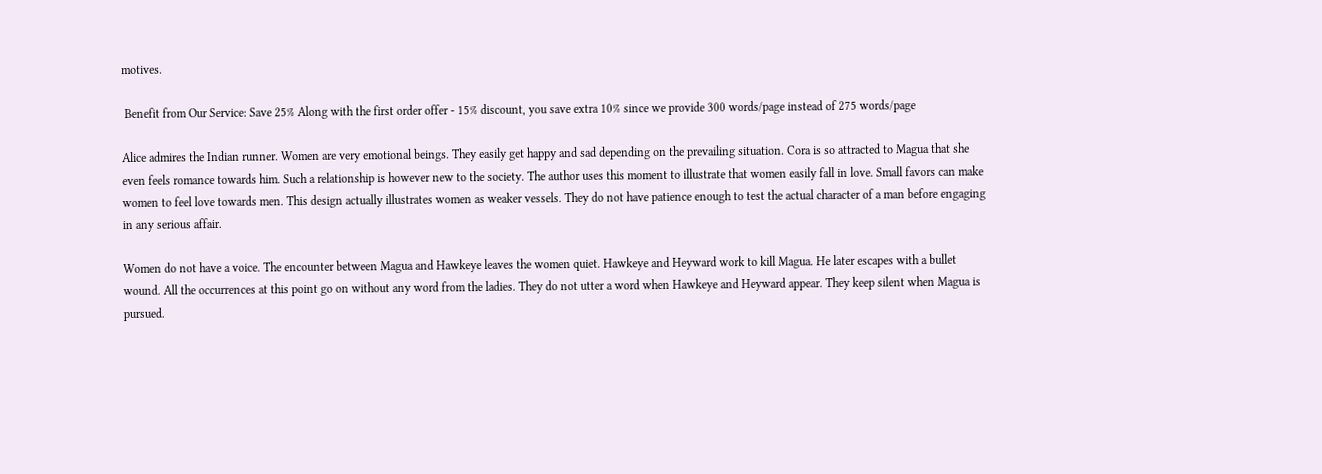motives.

 Benefit from Our Service: Save 25% Along with the first order offer - 15% discount, you save extra 10% since we provide 300 words/page instead of 275 words/page

Alice admires the Indian runner. Women are very emotional beings. They easily get happy and sad depending on the prevailing situation. Cora is so attracted to Magua that she even feels romance towards him. Such a relationship is however new to the society. The author uses this moment to illustrate that women easily fall in love. Small favors can make women to feel love towards men. This design actually illustrates women as weaker vessels. They do not have patience enough to test the actual character of a man before engaging in any serious affair.

Women do not have a voice. The encounter between Magua and Hawkeye leaves the women quiet. Hawkeye and Heyward work to kill Magua. He later escapes with a bullet wound. All the occurrences at this point go on without any word from the ladies. They do not utter a word when Hawkeye and Heyward appear. They keep silent when Magua is pursued.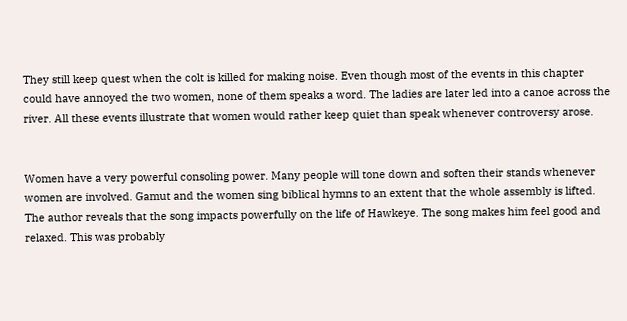They still keep quest when the colt is killed for making noise. Even though most of the events in this chapter could have annoyed the two women, none of them speaks a word. The ladies are later led into a canoe across the river. All these events illustrate that women would rather keep quiet than speak whenever controversy arose.


Women have a very powerful consoling power. Many people will tone down and soften their stands whenever women are involved. Gamut and the women sing biblical hymns to an extent that the whole assembly is lifted. The author reveals that the song impacts powerfully on the life of Hawkeye. The song makes him feel good and relaxed. This was probably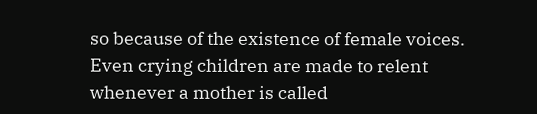so because of the existence of female voices. Even crying children are made to relent whenever a mother is called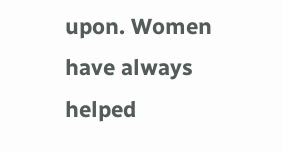upon. Women have always helped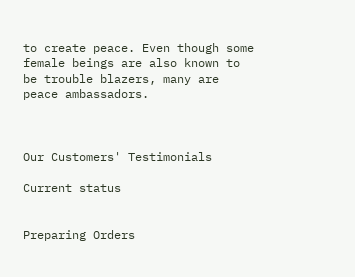to create peace. Even though some female beings are also known to be trouble blazers, many are peace ambassadors.



Our Customers' Testimonials

Current status


Preparing Orders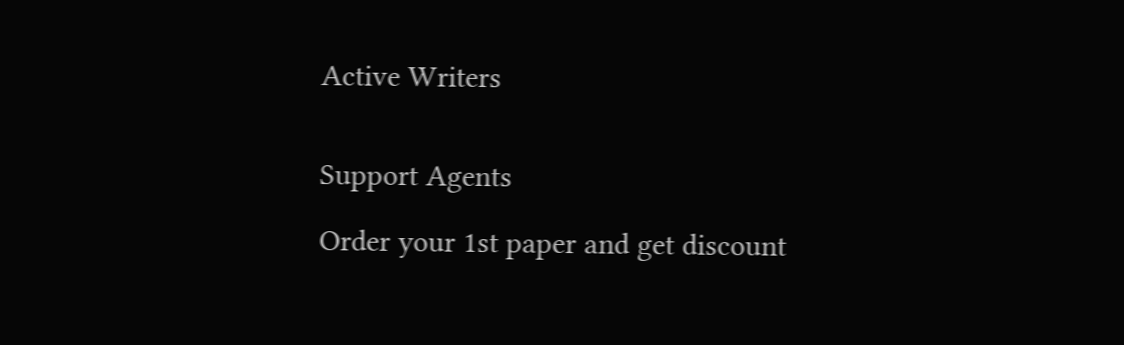Active Writers


Support Agents

Order your 1st paper and get discount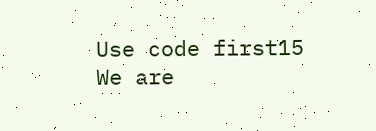Use code first15
We are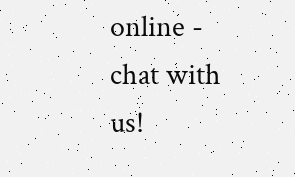online - chat with us!